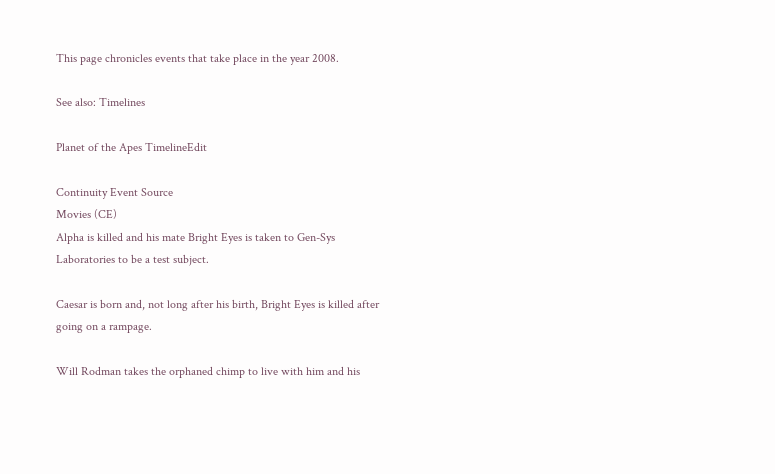This page chronicles events that take place in the year 2008.

See also: Timelines

Planet of the Apes TimelineEdit

Continuity Event Source
Movies (CE)
Alpha is killed and his mate Bright Eyes is taken to Gen-Sys Laboratories to be a test subject.

Caesar is born and, not long after his birth, Bright Eyes is killed after going on a rampage.

Will Rodman takes the orphaned chimp to live with him and his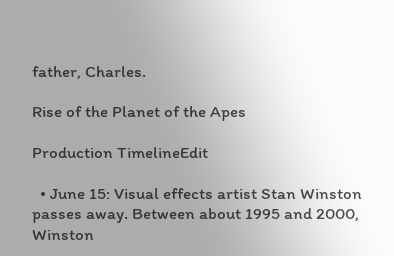father, Charles.

Rise of the Planet of the Apes

Production TimelineEdit

  • June 15: Visual effects artist Stan Winston passes away. Between about 1995 and 2000, Winston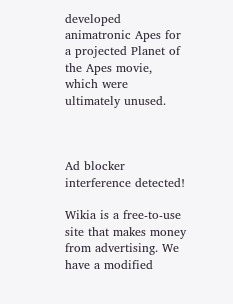developed animatronic Apes for a projected Planet of the Apes movie, which were ultimately unused.



Ad blocker interference detected!

Wikia is a free-to-use site that makes money from advertising. We have a modified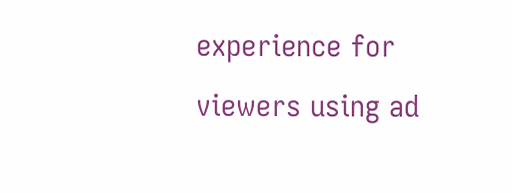experience for viewers using ad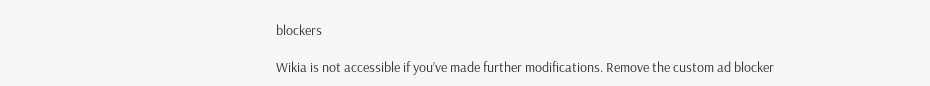blockers

Wikia is not accessible if you’ve made further modifications. Remove the custom ad blocker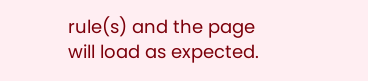rule(s) and the page will load as expected.